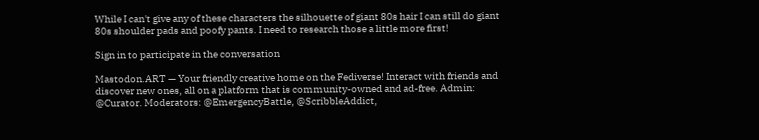While I can't give any of these characters the silhouette of giant 80s hair I can still do giant 80s shoulder pads and poofy pants. I need to research those a little more first!

Sign in to participate in the conversation

Mastodon.ART — Your friendly creative home on the Fediverse! Interact with friends and discover new ones, all on a platform that is community-owned and ad-free. Admin: @Curator. Moderators: @EmergencyBattle, @ScribbleAddict,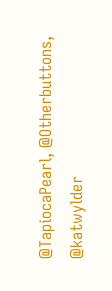@TapiocaPearl, @Otherbuttons, @katwylder